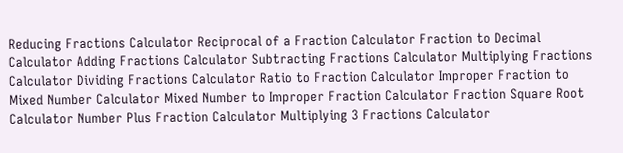Reducing Fractions Calculator Reciprocal of a Fraction Calculator Fraction to Decimal Calculator Adding Fractions Calculator Subtracting Fractions Calculator Multiplying Fractions Calculator Dividing Fractions Calculator Ratio to Fraction Calculator Improper Fraction to Mixed Number Calculator Mixed Number to Improper Fraction Calculator Fraction Square Root Calculator Number Plus Fraction Calculator Multiplying 3 Fractions Calculator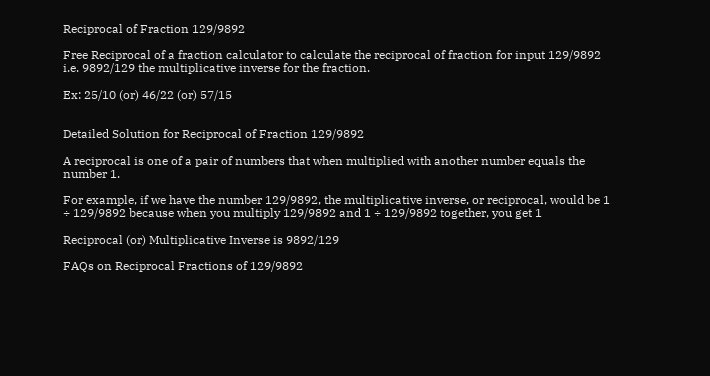Reciprocal of Fraction 129/9892

Free Reciprocal of a fraction calculator to calculate the reciprocal of fraction for input 129/9892 i.e. 9892/129 the multiplicative inverse for the fraction.

Ex: 25/10 (or) 46/22 (or) 57/15


Detailed Solution for Reciprocal of Fraction 129/9892

A reciprocal is one of a pair of numbers that when multiplied with another number equals the number 1.

For example, if we have the number 129/9892, the multiplicative inverse, or reciprocal, would be 1 ÷ 129/9892 because when you multiply 129/9892 and 1 ÷ 129/9892 together, you get 1

Reciprocal (or) Multiplicative Inverse is 9892/129

FAQs on Reciprocal Fractions of 129/9892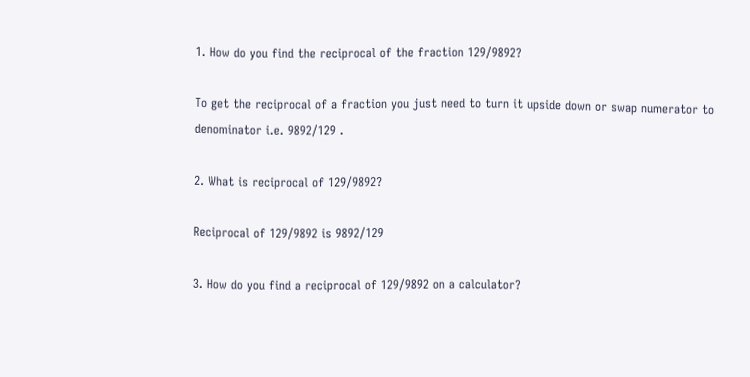1. How do you find the reciprocal of the fraction 129/9892?

To get the reciprocal of a fraction you just need to turn it upside down or swap numerator to denominator i.e. 9892/129 .

2. What is reciprocal of 129/9892?

Reciprocal of 129/9892 is 9892/129

3. How do you find a reciprocal of 129/9892 on a calculator?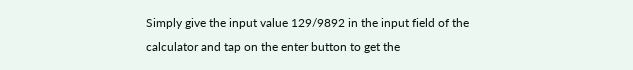Simply give the input value 129/9892 in the input field of the calculator and tap on the enter button to get the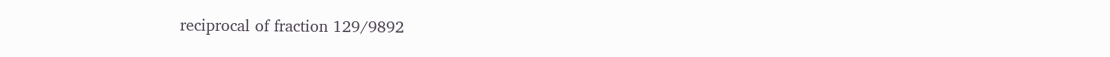reciprocal of fraction 129/9892